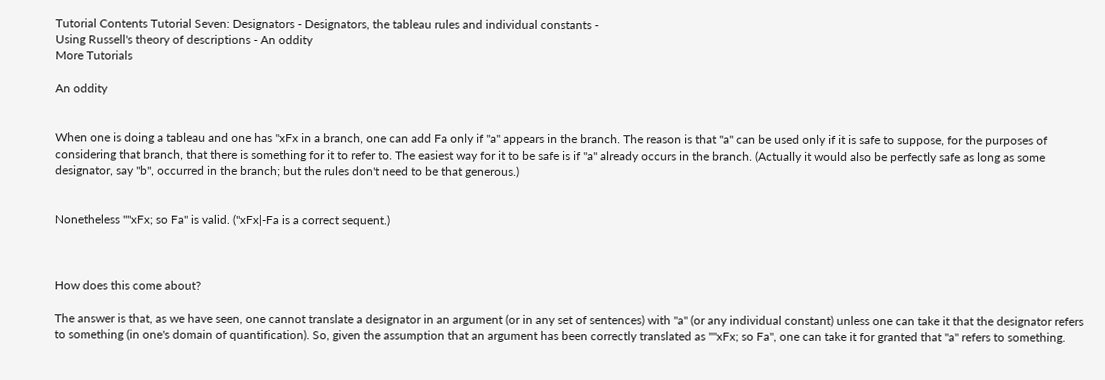Tutorial Contents Tutorial Seven: Designators - Designators, the tableau rules and individual constants -
Using Russell's theory of descriptions - An oddity
More Tutorials

An oddity


When one is doing a tableau and one has "xFx in a branch, one can add Fa only if "a" appears in the branch. The reason is that "a" can be used only if it is safe to suppose, for the purposes of considering that branch, that there is something for it to refer to. The easiest way for it to be safe is if "a" already occurs in the branch. (Actually it would also be perfectly safe as long as some designator, say "b", occurred in the branch; but the rules don't need to be that generous.)


Nonetheless ""xFx; so Fa" is valid. ("xFx|-Fa is a correct sequent.)



How does this come about?

The answer is that, as we have seen, one cannot translate a designator in an argument (or in any set of sentences) with "a" (or any individual constant) unless one can take it that the designator refers to something (in one's domain of quantification). So, given the assumption that an argument has been correctly translated as ""xFx; so Fa", one can take it for granted that "a" refers to something.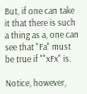But, if one can take it that there is such a thing as a, one can see that "Fa" must be true if ""xFx" is.

Notice, however,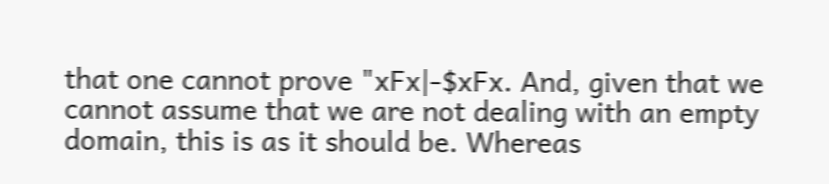that one cannot prove "xFx|-$xFx. And, given that we cannot assume that we are not dealing with an empty domain, this is as it should be. Whereas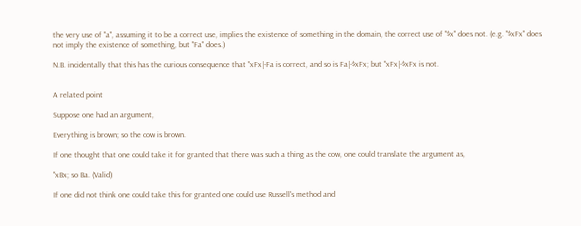the very use of "a", assuming it to be a correct use, implies the existence of something in the domain, the correct use of "$x" does not. (e.g. "$xFx" does not imply the existence of something, but "Fa" does.)

N.B. incidentally that this has the curious consequence that "xFx|-Fa is correct, and so is Fa|-$xFx; but "xFx|-$xFx is not.


A related point

Suppose one had an argument,

Everything is brown; so the cow is brown.

If one thought that one could take it for granted that there was such a thing as the cow, one could translate the argument as,

"xBx; so Ba. (Valid)

If one did not think one could take this for granted one could use Russell's method and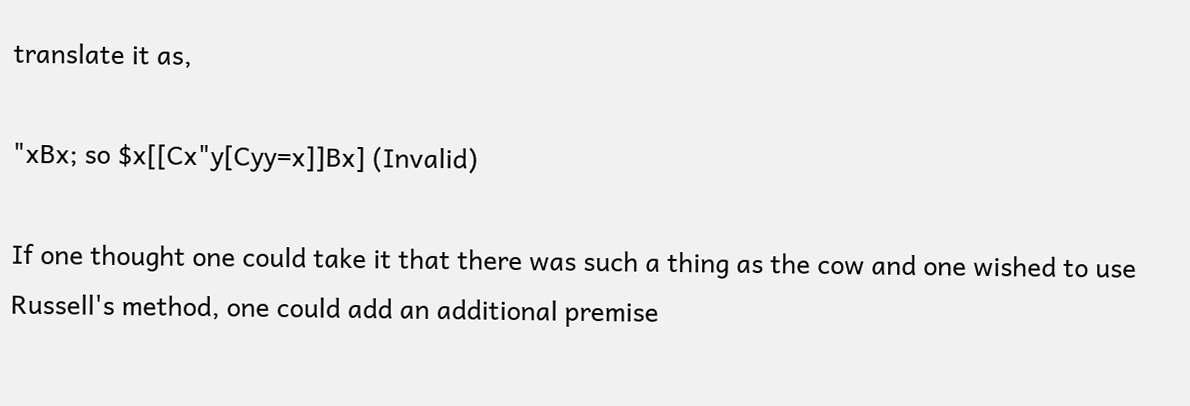translate it as,

"xBx; so $x[[Cx"y[Cyy=x]]Bx] (Invalid)

If one thought one could take it that there was such a thing as the cow and one wished to use Russell's method, one could add an additional premise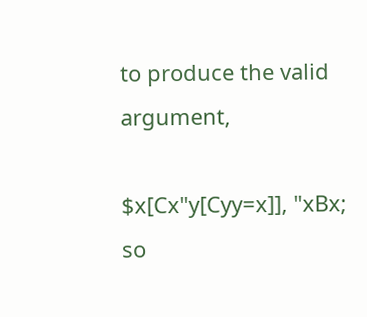to produce the valid argument,

$x[Cx"y[Cyy=x]], "xBx; so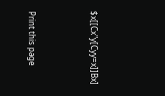$x[[Cx"y[Cyy=x]]Bx]




Print this page